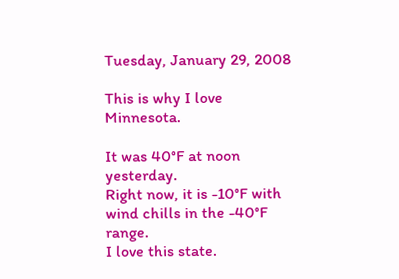Tuesday, January 29, 2008

This is why I love Minnesota.

It was 40°F at noon yesterday.
Right now, it is -10°F with wind chills in the -40°F range.
I love this state.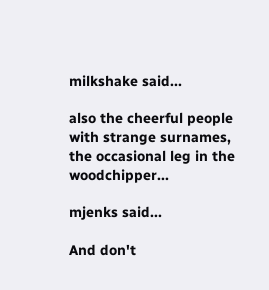milkshake said...

also the cheerful people with strange surnames, the occasional leg in the woodchipper...

mjenks said...

And don't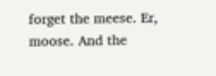forget the meese. Er, moose. And the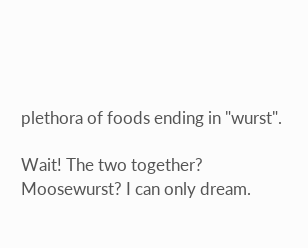plethora of foods ending in "wurst".

Wait! The two together? Moosewurst? I can only dream.